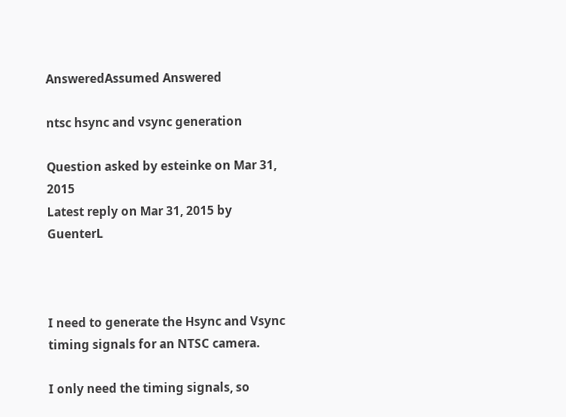AnsweredAssumed Answered

ntsc hsync and vsync generation

Question asked by esteinke on Mar 31, 2015
Latest reply on Mar 31, 2015 by GuenterL



I need to generate the Hsync and Vsync timing signals for an NTSC camera.

I only need the timing signals, so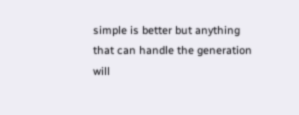simple is better but anything that can handle the generation will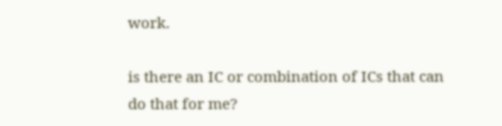work.

is there an IC or combination of ICs that can do that for me?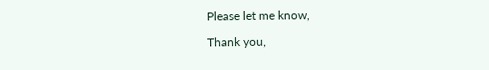Please let me know,

Thank you,